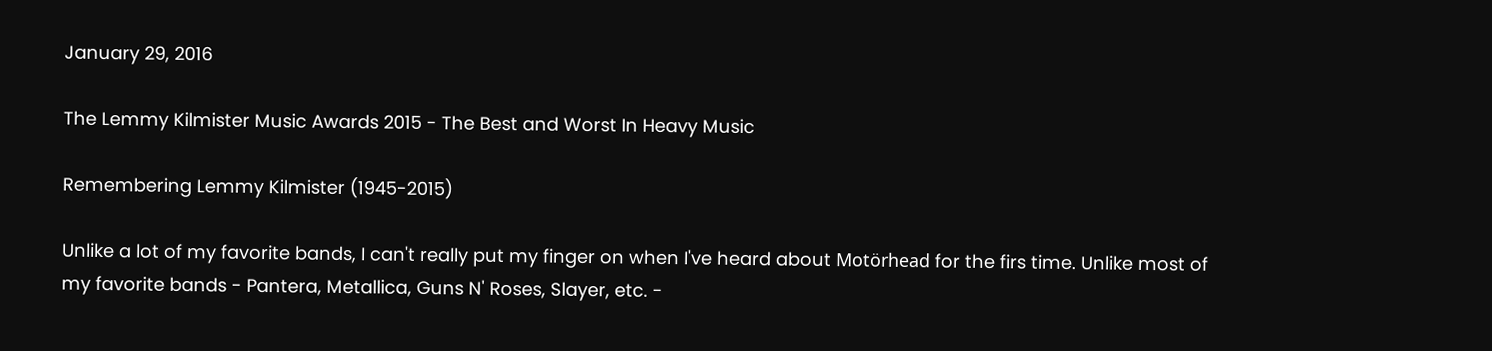January 29, 2016

The Lemmy Kilmister Music Awards 2015 - The Best and Worst In Heavy Music

Remembering Lemmy Kilmister (1945-2015)

Unlike a lot of my favorite bands, I can't really put my finger on when I've heard about Motörhead for the firs time. Unlike most of my favorite bands - Pantera, Metallica, Guns N' Roses, Slayer, etc. -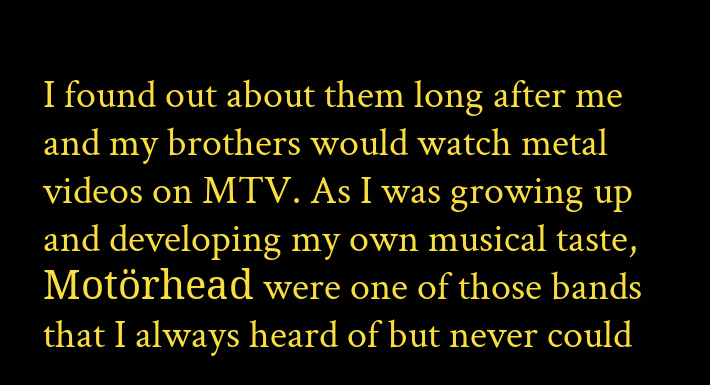I found out about them long after me and my brothers would watch metal videos on MTV. As I was growing up and developing my own musical taste, Motörhead were one of those bands that I always heard of but never could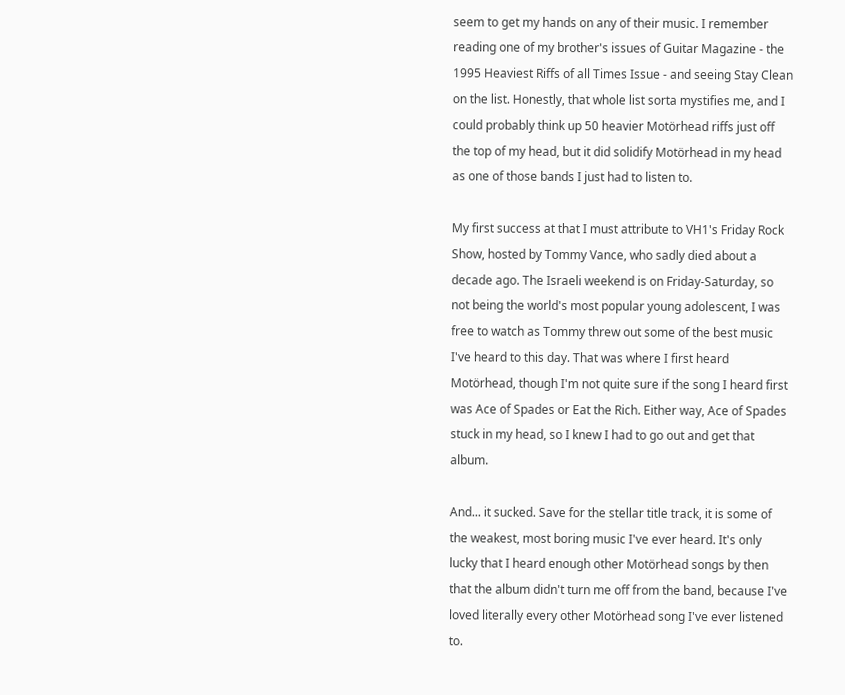seem to get my hands on any of their music. I remember reading one of my brother's issues of Guitar Magazine - the 1995 Heaviest Riffs of all Times Issue - and seeing Stay Clean on the list. Honestly, that whole list sorta mystifies me, and I could probably think up 50 heavier Motörhead riffs just off the top of my head, but it did solidify Motörhead in my head as one of those bands I just had to listen to.

My first success at that I must attribute to VH1's Friday Rock Show, hosted by Tommy Vance, who sadly died about a decade ago. The Israeli weekend is on Friday-Saturday, so not being the world's most popular young adolescent, I was free to watch as Tommy threw out some of the best music I've heard to this day. That was where I first heard Motörhead, though I'm not quite sure if the song I heard first was Ace of Spades or Eat the Rich. Either way, Ace of Spades stuck in my head, so I knew I had to go out and get that album.

And... it sucked. Save for the stellar title track, it is some of the weakest, most boring music I've ever heard. It's only lucky that I heard enough other Motörhead songs by then that the album didn't turn me off from the band, because I've loved literally every other Motörhead song I've ever listened to.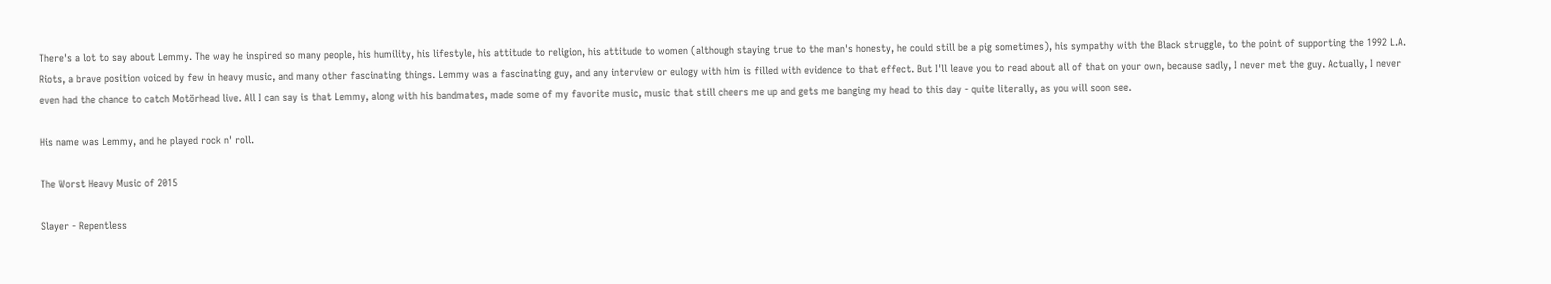There's a lot to say about Lemmy. The way he inspired so many people, his humility, his lifestyle, his attitude to religion, his attitude to women (although staying true to the man's honesty, he could still be a pig sometimes), his sympathy with the Black struggle, to the point of supporting the 1992 L.A. Riots, a brave position voiced by few in heavy music, and many other fascinating things. Lemmy was a fascinating guy, and any interview or eulogy with him is filled with evidence to that effect. But I'll leave you to read about all of that on your own, because sadly, I never met the guy. Actually, I never even had the chance to catch Motörhead live. All I can say is that Lemmy, along with his bandmates, made some of my favorite music, music that still cheers me up and gets me banging my head to this day - quite literally, as you will soon see.

His name was Lemmy, and he played rock n' roll.

The Worst Heavy Music of 2015

Slayer - Repentless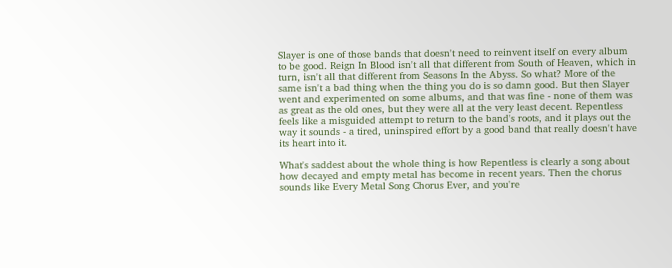Slayer is one of those bands that doesn't need to reinvent itself on every album to be good. Reign In Blood isn't all that different from South of Heaven, which in turn, isn't all that different from Seasons In the Abyss. So what? More of the same isn't a bad thing when the thing you do is so damn good. But then Slayer went and experimented on some albums, and that was fine - none of them was as great as the old ones, but they were all at the very least decent. Repentless feels like a misguided attempt to return to the band's roots, and it plays out the way it sounds - a tired, uninspired effort by a good band that really doesn't have its heart into it.

What's saddest about the whole thing is how Repentless is clearly a song about how decayed and empty metal has become in recent years. Then the chorus sounds like Every Metal Song Chorus Ever, and you're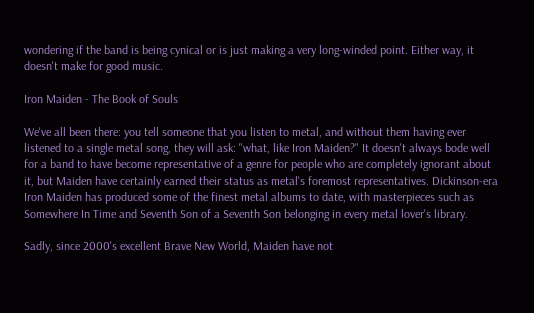wondering if the band is being cynical or is just making a very long-winded point. Either way, it doesn't make for good music.

Iron Maiden - The Book of Souls

We've all been there: you tell someone that you listen to metal, and without them having ever listened to a single metal song, they will ask: "what, like Iron Maiden?" It doesn't always bode well for a band to have become representative of a genre for people who are completely ignorant about it, but Maiden have certainly earned their status as metal's foremost representatives. Dickinson-era Iron Maiden has produced some of the finest metal albums to date, with masterpieces such as Somewhere In Time and Seventh Son of a Seventh Son belonging in every metal lover's library.

Sadly, since 2000's excellent Brave New World, Maiden have not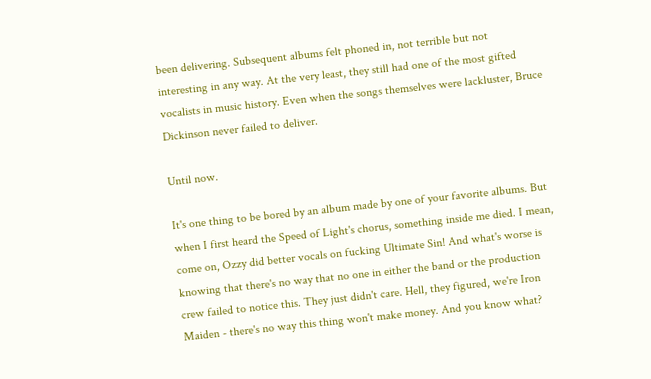been delivering. Subsequent albums felt phoned in, not terrible but not interesting in any way. At the very least, they still had one of the most gifted vocalists in music history. Even when the songs themselves were lackluster, Bruce Dickinson never failed to deliver.

Until now.

It's one thing to be bored by an album made by one of your favorite albums. But when I first heard the Speed of Light's chorus, something inside me died. I mean, come on, Ozzy did better vocals on fucking Ultimate Sin! And what's worse is knowing that there's no way that no one in either the band or the production crew failed to notice this. They just didn't care. Hell, they figured, we're Iron Maiden - there's no way this thing won't make money. And you know what?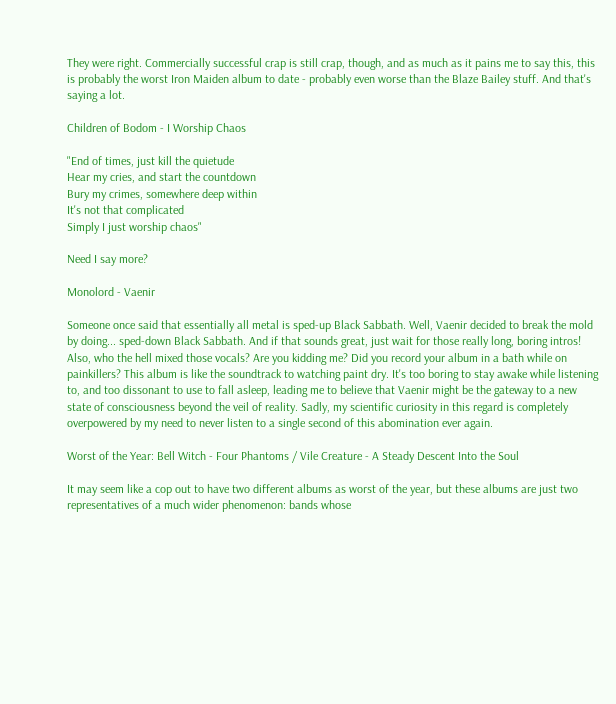They were right. Commercially successful crap is still crap, though, and as much as it pains me to say this, this is probably the worst Iron Maiden album to date - probably even worse than the Blaze Bailey stuff. And that's saying a lot.

Children of Bodom - I Worship Chaos

"End of times, just kill the quietude
Hear my cries, and start the countdown
Bury my crimes, somewhere deep within
It's not that complicated
Simply I just worship chaos"

Need I say more?

Monolord - Vaenir

Someone once said that essentially all metal is sped-up Black Sabbath. Well, Vaenir decided to break the mold by doing... sped-down Black Sabbath. And if that sounds great, just wait for those really long, boring intros! Also, who the hell mixed those vocals? Are you kidding me? Did you record your album in a bath while on painkillers? This album is like the soundtrack to watching paint dry. It's too boring to stay awake while listening to, and too dissonant to use to fall asleep, leading me to believe that Vaenir might be the gateway to a new state of consciousness beyond the veil of reality. Sadly, my scientific curiosity in this regard is completely overpowered by my need to never listen to a single second of this abomination ever again.

Worst of the Year: Bell Witch - Four Phantoms / Vile Creature - A Steady Descent Into the Soul

It may seem like a cop out to have two different albums as worst of the year, but these albums are just two representatives of a much wider phenomenon: bands whose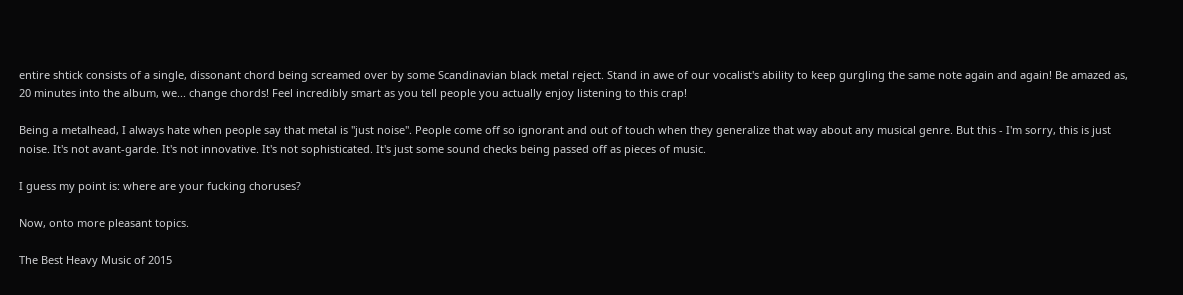entire shtick consists of a single, dissonant chord being screamed over by some Scandinavian black metal reject. Stand in awe of our vocalist's ability to keep gurgling the same note again and again! Be amazed as, 20 minutes into the album, we... change chords! Feel incredibly smart as you tell people you actually enjoy listening to this crap!

Being a metalhead, I always hate when people say that metal is "just noise". People come off so ignorant and out of touch when they generalize that way about any musical genre. But this - I'm sorry, this is just noise. It's not avant-garde. It's not innovative. It's not sophisticated. It's just some sound checks being passed off as pieces of music.

I guess my point is: where are your fucking choruses?

Now, onto more pleasant topics.

The Best Heavy Music of 2015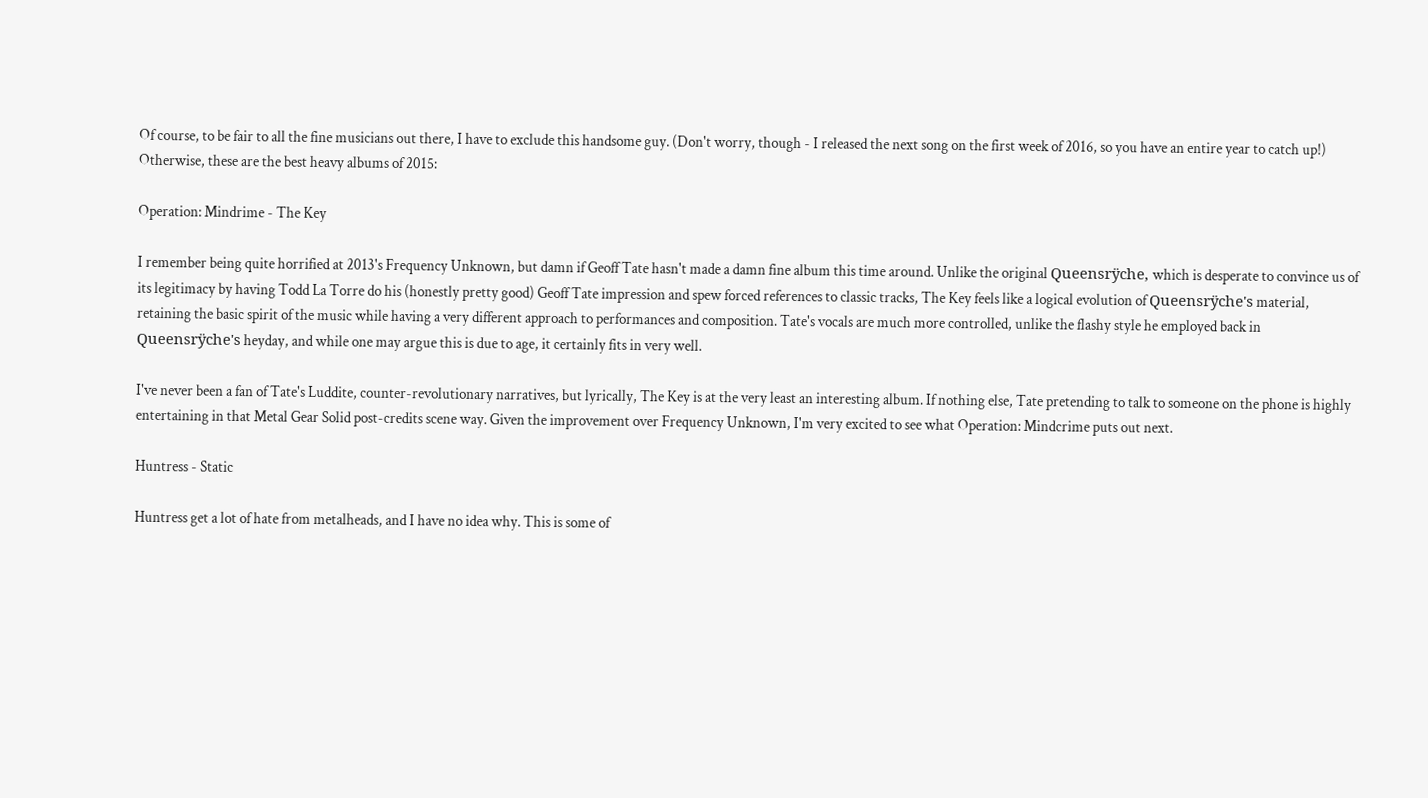Of course, to be fair to all the fine musicians out there, I have to exclude this handsome guy. (Don't worry, though - I released the next song on the first week of 2016, so you have an entire year to catch up!) Otherwise, these are the best heavy albums of 2015:

Operation: Mindrime - The Key

I remember being quite horrified at 2013's Frequency Unknown, but damn if Geoff Tate hasn't made a damn fine album this time around. Unlike the original Queensrÿche, which is desperate to convince us of its legitimacy by having Todd La Torre do his (honestly pretty good) Geoff Tate impression and spew forced references to classic tracks, The Key feels like a logical evolution of Queensrÿche's material, retaining the basic spirit of the music while having a very different approach to performances and composition. Tate's vocals are much more controlled, unlike the flashy style he employed back in Queensrÿche's heyday, and while one may argue this is due to age, it certainly fits in very well.

I've never been a fan of Tate's Luddite, counter-revolutionary narratives, but lyrically, The Key is at the very least an interesting album. If nothing else, Tate pretending to talk to someone on the phone is highly entertaining in that Metal Gear Solid post-credits scene way. Given the improvement over Frequency Unknown, I'm very excited to see what Operation: Mindcrime puts out next.

Huntress - Static

Huntress get a lot of hate from metalheads, and I have no idea why. This is some of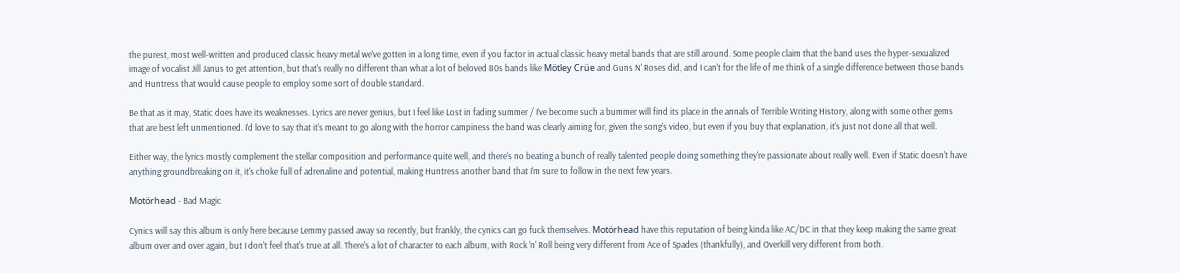the purest, most well-written and produced classic heavy metal we've gotten in a long time, even if you factor in actual classic heavy metal bands that are still around. Some people claim that the band uses the hyper-sexualized image of vocalist Jill Janus to get attention, but that's really no different than what a lot of beloved 80s bands like Mötley Crüe and Guns N' Roses did, and I can't for the life of me think of a single difference between those bands and Huntress that would cause people to employ some sort of double standard.

Be that as it may, Static does have its weaknesses. Lyrics are never genius, but I feel like Lost in fading summer / I’ve become such a bummer will find its place in the annals of Terrible Writing History, along with some other gems that are best left unmentioned. I'd love to say that it's meant to go along with the horror campiness the band was clearly aiming for, given the song's video, but even if you buy that explanation, it's just not done all that well.

Either way, the lyrics mostly complement the stellar composition and performance quite well, and there's no beating a bunch of really talented people doing something they're passionate about really well. Even if Static doesn't have anything groundbreaking on it, it's choke full of adrenaline and potential, making Huntress another band that I'm sure to follow in the next few years.

Motörhead - Bad Magic

Cynics will say this album is only here because Lemmy passed away so recently, but frankly, the cynics can go fuck themselves. Motörhead have this reputation of being kinda like AC/DC in that they keep making the same great album over and over again, but I don't feel that's true at all. There's a lot of character to each album, with Rock 'n' Roll being very different from Ace of Spades (thankfully), and Overkill very different from both.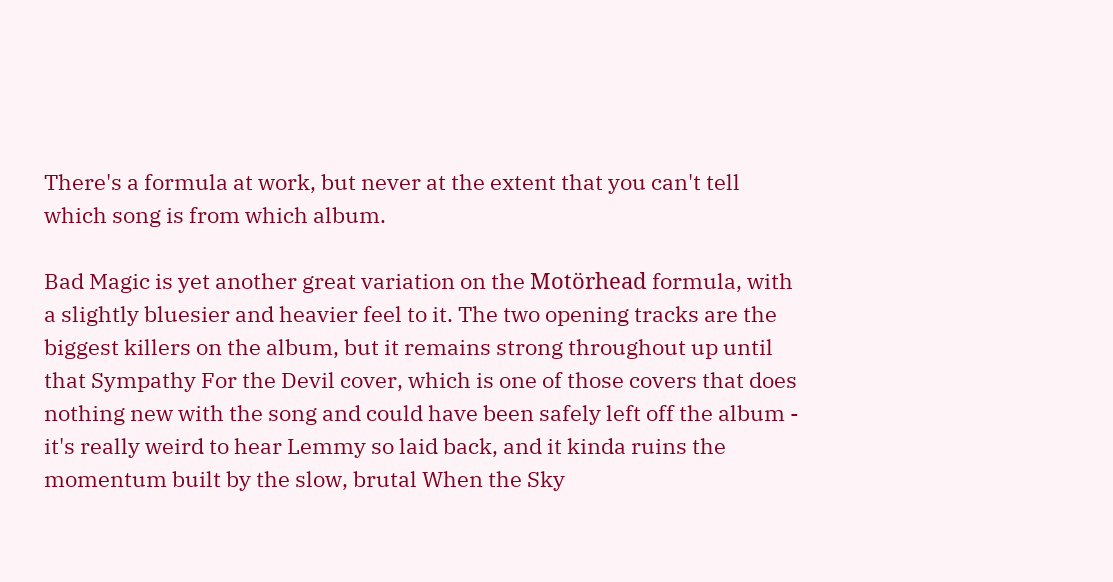There's a formula at work, but never at the extent that you can't tell which song is from which album.

Bad Magic is yet another great variation on the Motörhead formula, with a slightly bluesier and heavier feel to it. The two opening tracks are the biggest killers on the album, but it remains strong throughout up until that Sympathy For the Devil cover, which is one of those covers that does nothing new with the song and could have been safely left off the album - it's really weird to hear Lemmy so laid back, and it kinda ruins the momentum built by the slow, brutal When the Sky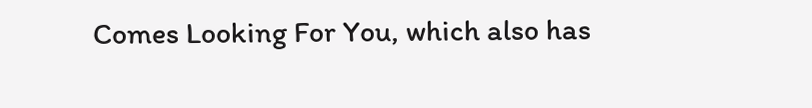Comes Looking For You, which also has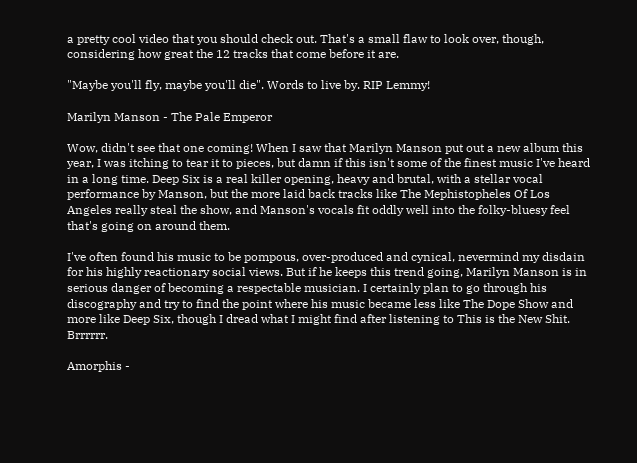a pretty cool video that you should check out. That's a small flaw to look over, though, considering how great the 12 tracks that come before it are.

"Maybe you'll fly, maybe you'll die". Words to live by. RIP Lemmy!

Marilyn Manson - The Pale Emperor

Wow, didn't see that one coming! When I saw that Marilyn Manson put out a new album this year, I was itching to tear it to pieces, but damn if this isn't some of the finest music I've heard in a long time. Deep Six is a real killer opening, heavy and brutal, with a stellar vocal performance by Manson, but the more laid back tracks like The Mephistopheles Of Los Angeles really steal the show, and Manson's vocals fit oddly well into the folky-bluesy feel that's going on around them.

I've often found his music to be pompous, over-produced and cynical, nevermind my disdain for his highly reactionary social views. But if he keeps this trend going, Marilyn Manson is in serious danger of becoming a respectable musician. I certainly plan to go through his discography and try to find the point where his music became less like The Dope Show and more like Deep Six, though I dread what I might find after listening to This is the New Shit. Brrrrrr.

Amorphis -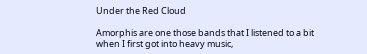Under the Red Cloud

Amorphis are one those bands that I listened to a bit when I first got into heavy music,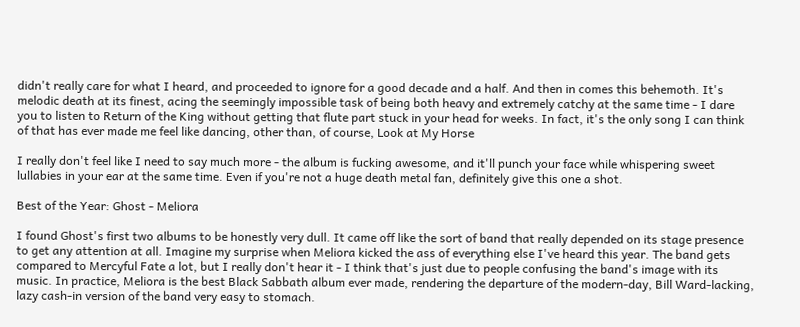didn't really care for what I heard, and proceeded to ignore for a good decade and a half. And then in comes this behemoth. It's melodic death at its finest, acing the seemingly impossible task of being both heavy and extremely catchy at the same time - I dare you to listen to Return of the King without getting that flute part stuck in your head for weeks. In fact, it's the only song I can think of that has ever made me feel like dancing, other than, of course, Look at My Horse

I really don't feel like I need to say much more - the album is fucking awesome, and it'll punch your face while whispering sweet lullabies in your ear at the same time. Even if you're not a huge death metal fan, definitely give this one a shot.

Best of the Year: Ghost - Meliora

I found Ghost's first two albums to be honestly very dull. It came off like the sort of band that really depended on its stage presence to get any attention at all. Imagine my surprise when Meliora kicked the ass of everything else I've heard this year. The band gets compared to Mercyful Fate a lot, but I really don't hear it - I think that's just due to people confusing the band's image with its music. In practice, Meliora is the best Black Sabbath album ever made, rendering the departure of the modern-day, Bill Ward-lacking, lazy cash-in version of the band very easy to stomach.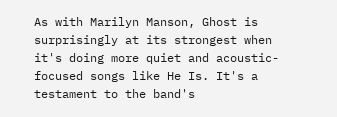As with Marilyn Manson, Ghost is surprisingly at its strongest when it's doing more quiet and acoustic-focused songs like He Is. It's a testament to the band's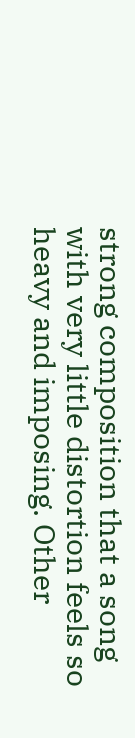strong composition that a song with very little distortion feels so heavy and imposing. Other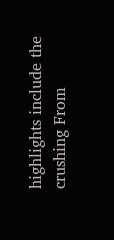highlights include the crushing From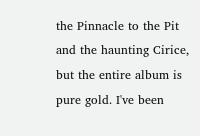the Pinnacle to the Pit and the haunting Cirice, but the entire album is pure gold. I've been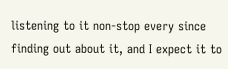listening to it non-stop every since finding out about it, and I expect it to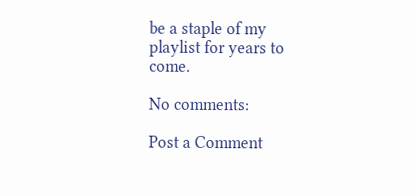be a staple of my playlist for years to come.

No comments:

Post a Comment